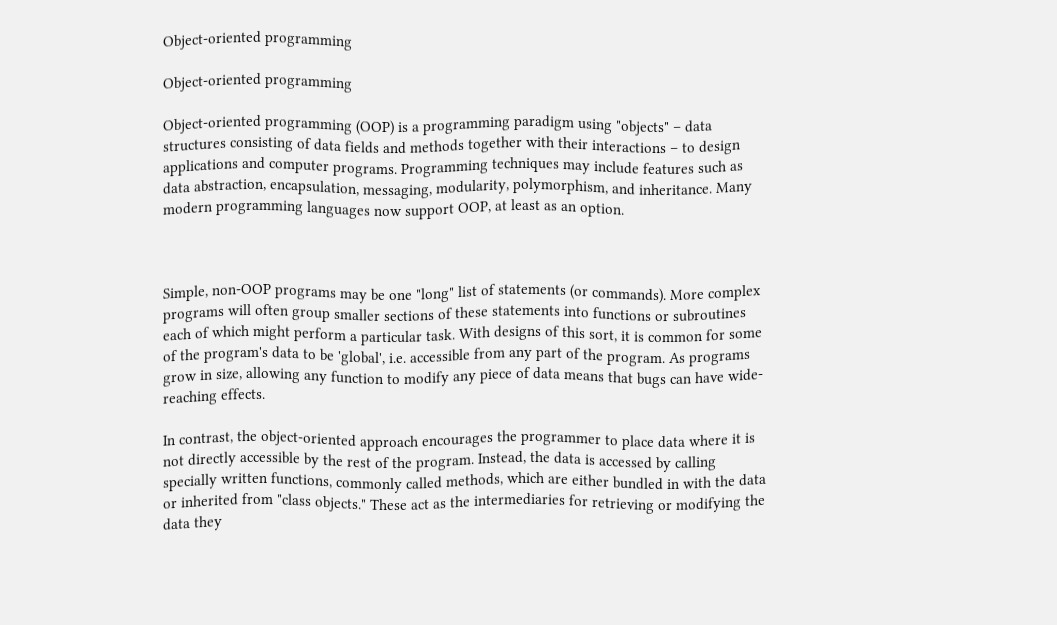Object-oriented programming

Object-oriented programming

Object-oriented programming (OOP) is a programming paradigm using "objects" – data structures consisting of data fields and methods together with their interactions – to design applications and computer programs. Programming techniques may include features such as data abstraction, encapsulation, messaging, modularity, polymorphism, and inheritance. Many modern programming languages now support OOP, at least as an option.



Simple, non-OOP programs may be one "long" list of statements (or commands). More complex programs will often group smaller sections of these statements into functions or subroutines each of which might perform a particular task. With designs of this sort, it is common for some of the program's data to be 'global', i.e. accessible from any part of the program. As programs grow in size, allowing any function to modify any piece of data means that bugs can have wide-reaching effects.

In contrast, the object-oriented approach encourages the programmer to place data where it is not directly accessible by the rest of the program. Instead, the data is accessed by calling specially written functions, commonly called methods, which are either bundled in with the data or inherited from "class objects." These act as the intermediaries for retrieving or modifying the data they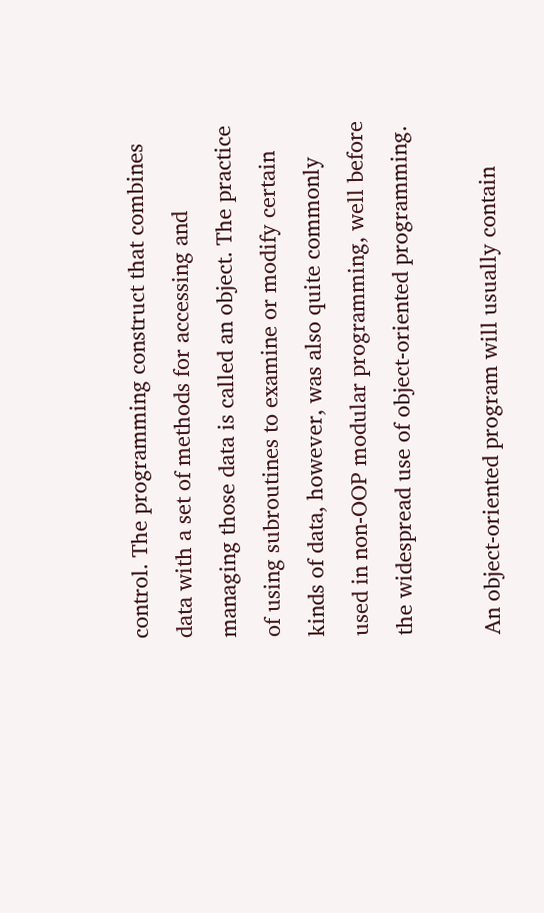control. The programming construct that combines data with a set of methods for accessing and managing those data is called an object. The practice of using subroutines to examine or modify certain kinds of data, however, was also quite commonly used in non-OOP modular programming, well before the widespread use of object-oriented programming.

An object-oriented program will usually contain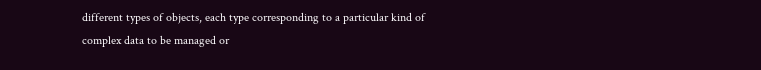different types of objects, each type corresponding to a particular kind of complex data to be managed or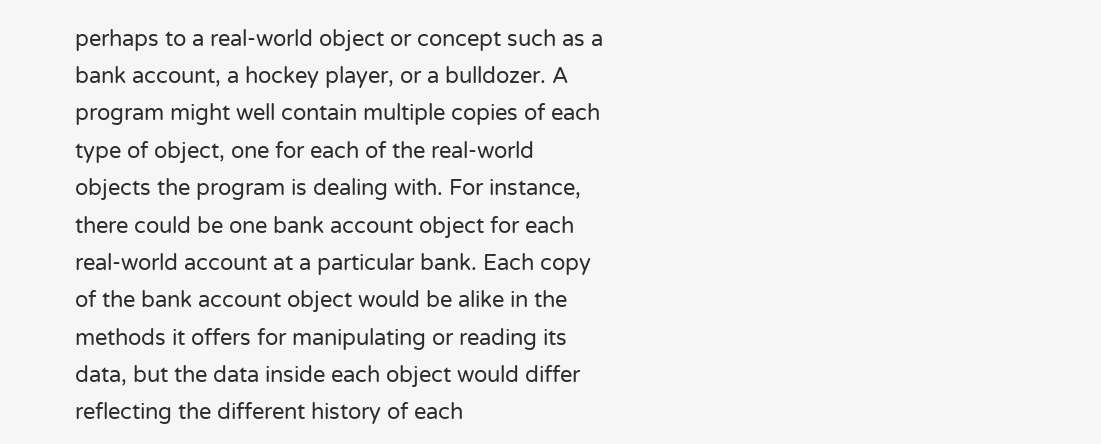perhaps to a real-world object or concept such as a bank account, a hockey player, or a bulldozer. A program might well contain multiple copies of each type of object, one for each of the real-world objects the program is dealing with. For instance, there could be one bank account object for each real-world account at a particular bank. Each copy of the bank account object would be alike in the methods it offers for manipulating or reading its data, but the data inside each object would differ reflecting the different history of each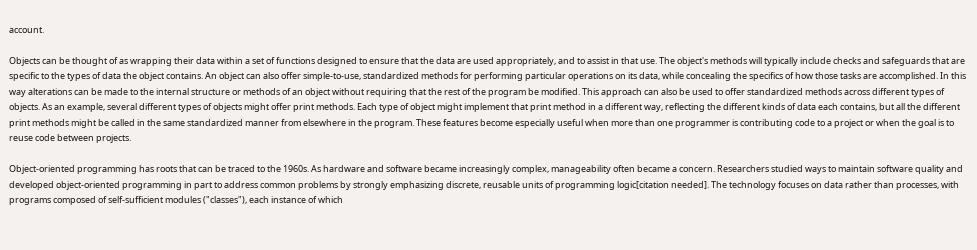account.

Objects can be thought of as wrapping their data within a set of functions designed to ensure that the data are used appropriately, and to assist in that use. The object's methods will typically include checks and safeguards that are specific to the types of data the object contains. An object can also offer simple-to-use, standardized methods for performing particular operations on its data, while concealing the specifics of how those tasks are accomplished. In this way alterations can be made to the internal structure or methods of an object without requiring that the rest of the program be modified. This approach can also be used to offer standardized methods across different types of objects. As an example, several different types of objects might offer print methods. Each type of object might implement that print method in a different way, reflecting the different kinds of data each contains, but all the different print methods might be called in the same standardized manner from elsewhere in the program. These features become especially useful when more than one programmer is contributing code to a project or when the goal is to reuse code between projects.

Object-oriented programming has roots that can be traced to the 1960s. As hardware and software became increasingly complex, manageability often became a concern. Researchers studied ways to maintain software quality and developed object-oriented programming in part to address common problems by strongly emphasizing discrete, reusable units of programming logic[citation needed]. The technology focuses on data rather than processes, with programs composed of self-sufficient modules ("classes"), each instance of which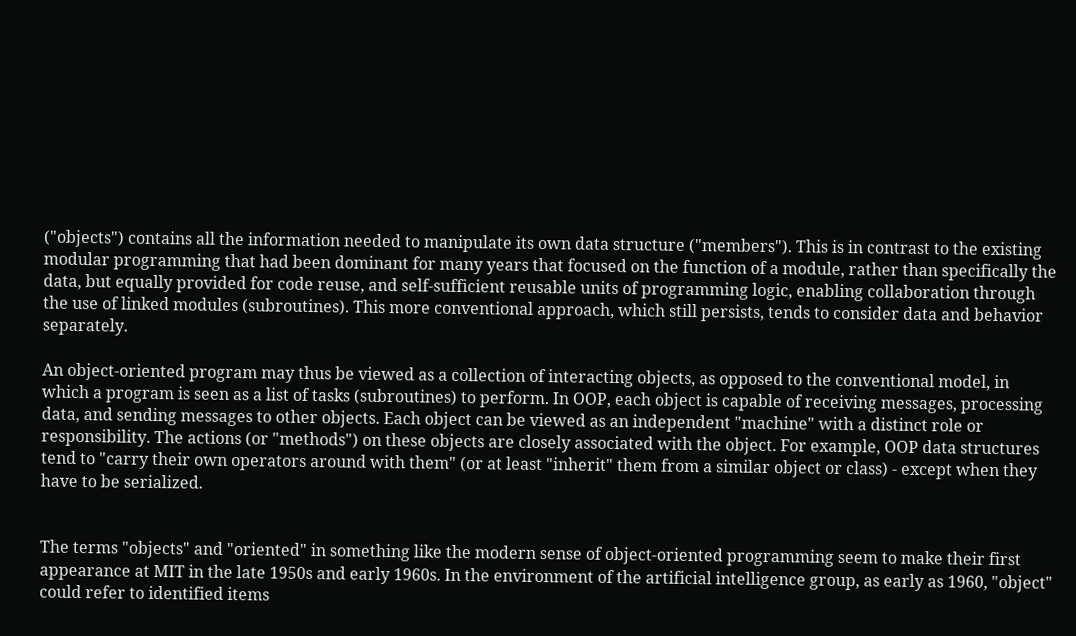("objects") contains all the information needed to manipulate its own data structure ("members"). This is in contrast to the existing modular programming that had been dominant for many years that focused on the function of a module, rather than specifically the data, but equally provided for code reuse, and self-sufficient reusable units of programming logic, enabling collaboration through the use of linked modules (subroutines). This more conventional approach, which still persists, tends to consider data and behavior separately.

An object-oriented program may thus be viewed as a collection of interacting objects, as opposed to the conventional model, in which a program is seen as a list of tasks (subroutines) to perform. In OOP, each object is capable of receiving messages, processing data, and sending messages to other objects. Each object can be viewed as an independent "machine" with a distinct role or responsibility. The actions (or "methods") on these objects are closely associated with the object. For example, OOP data structures tend to "carry their own operators around with them" (or at least "inherit" them from a similar object or class) - except when they have to be serialized.


The terms "objects" and "oriented" in something like the modern sense of object-oriented programming seem to make their first appearance at MIT in the late 1950s and early 1960s. In the environment of the artificial intelligence group, as early as 1960, "object" could refer to identified items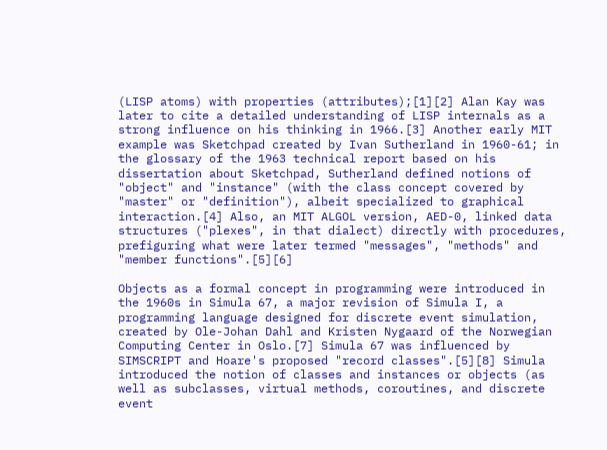(LISP atoms) with properties (attributes);[1][2] Alan Kay was later to cite a detailed understanding of LISP internals as a strong influence on his thinking in 1966.[3] Another early MIT example was Sketchpad created by Ivan Sutherland in 1960-61; in the glossary of the 1963 technical report based on his dissertation about Sketchpad, Sutherland defined notions of "object" and "instance" (with the class concept covered by "master" or "definition"), albeit specialized to graphical interaction.[4] Also, an MIT ALGOL version, AED-0, linked data structures ("plexes", in that dialect) directly with procedures, prefiguring what were later termed "messages", "methods" and "member functions".[5][6]

Objects as a formal concept in programming were introduced in the 1960s in Simula 67, a major revision of Simula I, a programming language designed for discrete event simulation, created by Ole-Johan Dahl and Kristen Nygaard of the Norwegian Computing Center in Oslo.[7] Simula 67 was influenced by SIMSCRIPT and Hoare's proposed "record classes".[5][8] Simula introduced the notion of classes and instances or objects (as well as subclasses, virtual methods, coroutines, and discrete event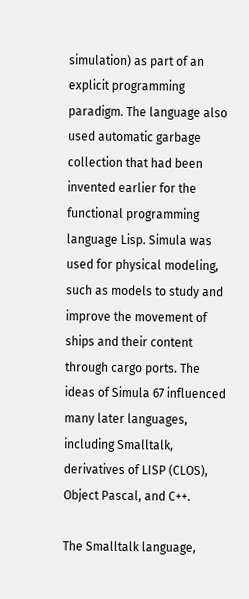simulation) as part of an explicit programming paradigm. The language also used automatic garbage collection that had been invented earlier for the functional programming language Lisp. Simula was used for physical modeling, such as models to study and improve the movement of ships and their content through cargo ports. The ideas of Simula 67 influenced many later languages, including Smalltalk, derivatives of LISP (CLOS), Object Pascal, and C++.

The Smalltalk language,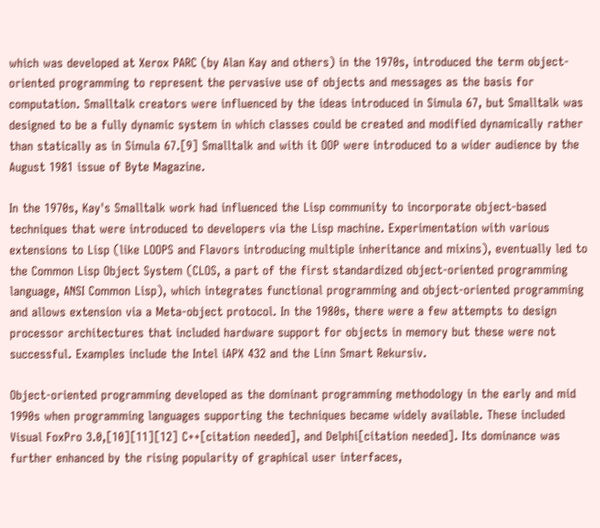which was developed at Xerox PARC (by Alan Kay and others) in the 1970s, introduced the term object-oriented programming to represent the pervasive use of objects and messages as the basis for computation. Smalltalk creators were influenced by the ideas introduced in Simula 67, but Smalltalk was designed to be a fully dynamic system in which classes could be created and modified dynamically rather than statically as in Simula 67.[9] Smalltalk and with it OOP were introduced to a wider audience by the August 1981 issue of Byte Magazine.

In the 1970s, Kay's Smalltalk work had influenced the Lisp community to incorporate object-based techniques that were introduced to developers via the Lisp machine. Experimentation with various extensions to Lisp (like LOOPS and Flavors introducing multiple inheritance and mixins), eventually led to the Common Lisp Object System (CLOS, a part of the first standardized object-oriented programming language, ANSI Common Lisp), which integrates functional programming and object-oriented programming and allows extension via a Meta-object protocol. In the 1980s, there were a few attempts to design processor architectures that included hardware support for objects in memory but these were not successful. Examples include the Intel iAPX 432 and the Linn Smart Rekursiv.

Object-oriented programming developed as the dominant programming methodology in the early and mid 1990s when programming languages supporting the techniques became widely available. These included Visual FoxPro 3.0,[10][11][12] C++[citation needed], and Delphi[citation needed]. Its dominance was further enhanced by the rising popularity of graphical user interfaces,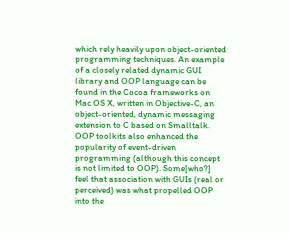which rely heavily upon object-oriented programming techniques. An example of a closely related dynamic GUI library and OOP language can be found in the Cocoa frameworks on Mac OS X, written in Objective-C, an object-oriented, dynamic messaging extension to C based on Smalltalk. OOP toolkits also enhanced the popularity of event-driven programming (although this concept is not limited to OOP). Some[who?] feel that association with GUIs (real or perceived) was what propelled OOP into the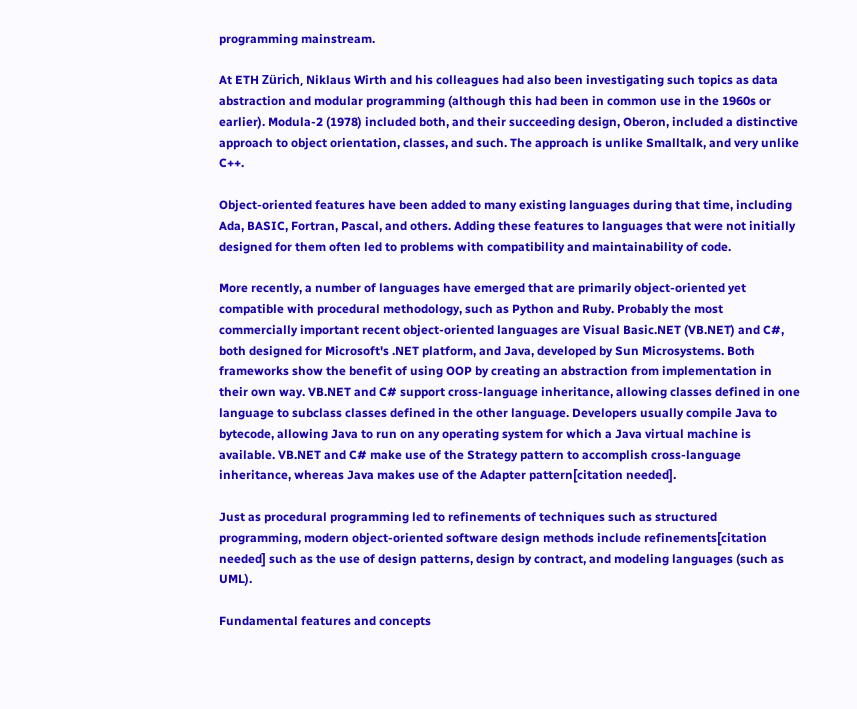programming mainstream.

At ETH Zürich, Niklaus Wirth and his colleagues had also been investigating such topics as data abstraction and modular programming (although this had been in common use in the 1960s or earlier). Modula-2 (1978) included both, and their succeeding design, Oberon, included a distinctive approach to object orientation, classes, and such. The approach is unlike Smalltalk, and very unlike C++.

Object-oriented features have been added to many existing languages during that time, including Ada, BASIC, Fortran, Pascal, and others. Adding these features to languages that were not initially designed for them often led to problems with compatibility and maintainability of code.

More recently, a number of languages have emerged that are primarily object-oriented yet compatible with procedural methodology, such as Python and Ruby. Probably the most commercially important recent object-oriented languages are Visual Basic.NET (VB.NET) and C#, both designed for Microsoft's .NET platform, and Java, developed by Sun Microsystems. Both frameworks show the benefit of using OOP by creating an abstraction from implementation in their own way. VB.NET and C# support cross-language inheritance, allowing classes defined in one language to subclass classes defined in the other language. Developers usually compile Java to bytecode, allowing Java to run on any operating system for which a Java virtual machine is available. VB.NET and C# make use of the Strategy pattern to accomplish cross-language inheritance, whereas Java makes use of the Adapter pattern[citation needed].

Just as procedural programming led to refinements of techniques such as structured programming, modern object-oriented software design methods include refinements[citation needed] such as the use of design patterns, design by contract, and modeling languages (such as UML).

Fundamental features and concepts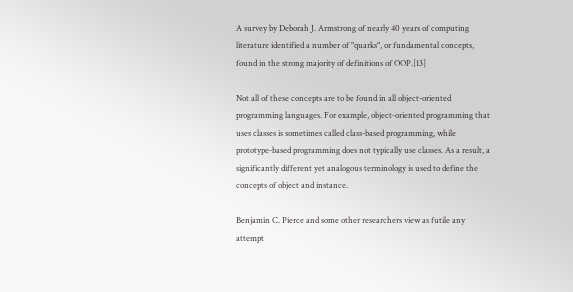A survey by Deborah J. Armstrong of nearly 40 years of computing literature identified a number of "quarks", or fundamental concepts, found in the strong majority of definitions of OOP.[13]

Not all of these concepts are to be found in all object-oriented programming languages. For example, object-oriented programming that uses classes is sometimes called class-based programming, while prototype-based programming does not typically use classes. As a result, a significantly different yet analogous terminology is used to define the concepts of object and instance.

Benjamin C. Pierce and some other researchers view as futile any attempt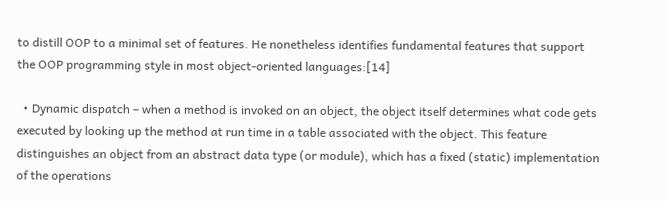to distill OOP to a minimal set of features. He nonetheless identifies fundamental features that support the OOP programming style in most object-oriented languages:[14]

  • Dynamic dispatch – when a method is invoked on an object, the object itself determines what code gets executed by looking up the method at run time in a table associated with the object. This feature distinguishes an object from an abstract data type (or module), which has a fixed (static) implementation of the operations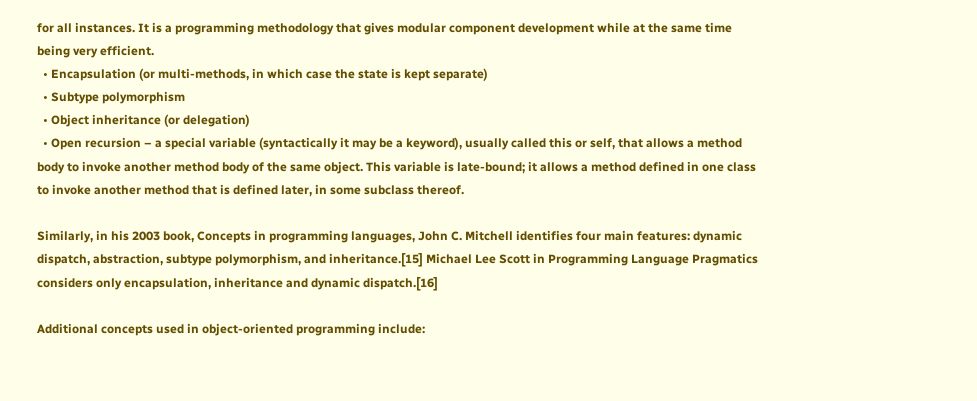for all instances. It is a programming methodology that gives modular component development while at the same time being very efficient.
  • Encapsulation (or multi-methods, in which case the state is kept separate)
  • Subtype polymorphism
  • Object inheritance (or delegation)
  • Open recursion – a special variable (syntactically it may be a keyword), usually called this or self, that allows a method body to invoke another method body of the same object. This variable is late-bound; it allows a method defined in one class to invoke another method that is defined later, in some subclass thereof.

Similarly, in his 2003 book, Concepts in programming languages, John C. Mitchell identifies four main features: dynamic dispatch, abstraction, subtype polymorphism, and inheritance.[15] Michael Lee Scott in Programming Language Pragmatics considers only encapsulation, inheritance and dynamic dispatch.[16]

Additional concepts used in object-oriented programming include: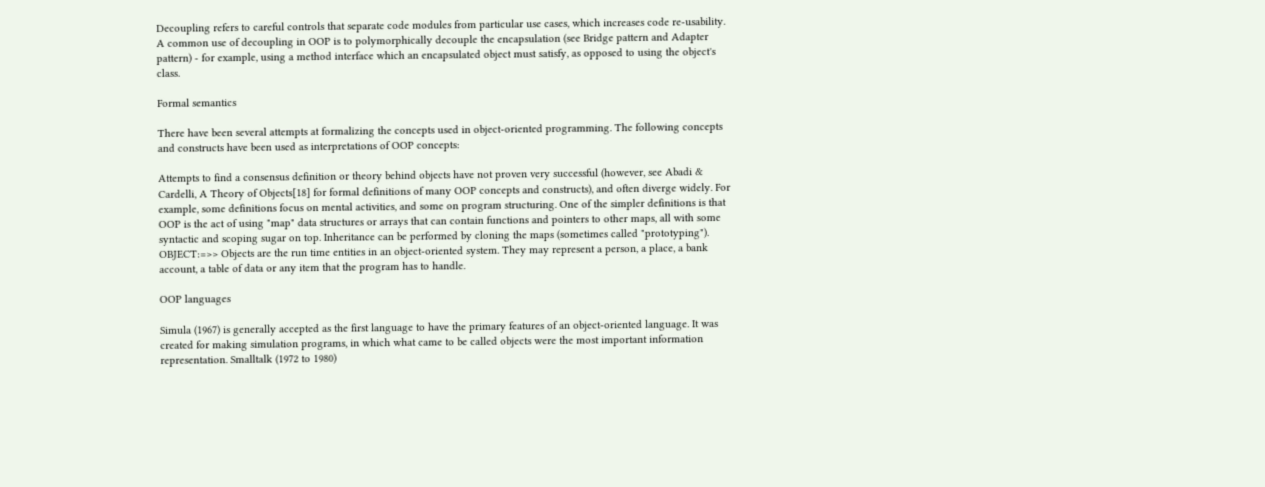Decoupling refers to careful controls that separate code modules from particular use cases, which increases code re-usability. A common use of decoupling in OOP is to polymorphically decouple the encapsulation (see Bridge pattern and Adapter pattern) - for example, using a method interface which an encapsulated object must satisfy, as opposed to using the object's class.

Formal semantics

There have been several attempts at formalizing the concepts used in object-oriented programming. The following concepts and constructs have been used as interpretations of OOP concepts:

Attempts to find a consensus definition or theory behind objects have not proven very successful (however, see Abadi & Cardelli, A Theory of Objects[18] for formal definitions of many OOP concepts and constructs), and often diverge widely. For example, some definitions focus on mental activities, and some on program structuring. One of the simpler definitions is that OOP is the act of using "map" data structures or arrays that can contain functions and pointers to other maps, all with some syntactic and scoping sugar on top. Inheritance can be performed by cloning the maps (sometimes called "prototyping"). OBJECT:=>> Objects are the run time entities in an object-oriented system. They may represent a person, a place, a bank account, a table of data or any item that the program has to handle.

OOP languages

Simula (1967) is generally accepted as the first language to have the primary features of an object-oriented language. It was created for making simulation programs, in which what came to be called objects were the most important information representation. Smalltalk (1972 to 1980)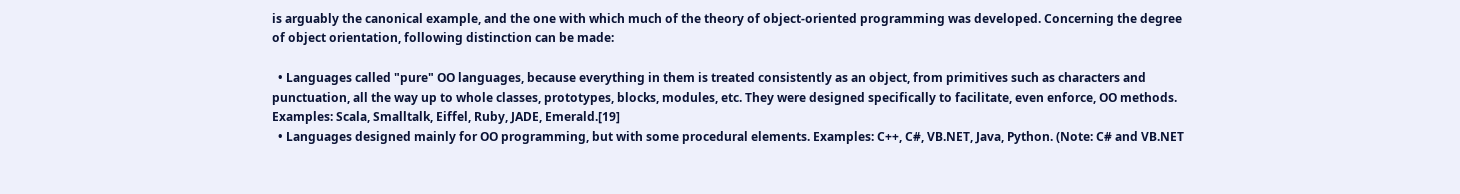is arguably the canonical example, and the one with which much of the theory of object-oriented programming was developed. Concerning the degree of object orientation, following distinction can be made:

  • Languages called "pure" OO languages, because everything in them is treated consistently as an object, from primitives such as characters and punctuation, all the way up to whole classes, prototypes, blocks, modules, etc. They were designed specifically to facilitate, even enforce, OO methods. Examples: Scala, Smalltalk, Eiffel, Ruby, JADE, Emerald.[19]
  • Languages designed mainly for OO programming, but with some procedural elements. Examples: C++, C#, VB.NET, Java, Python. (Note: C# and VB.NET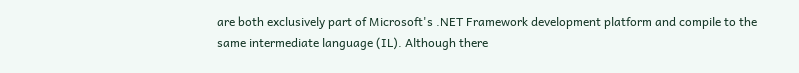are both exclusively part of Microsoft's .NET Framework development platform and compile to the same intermediate language (IL). Although there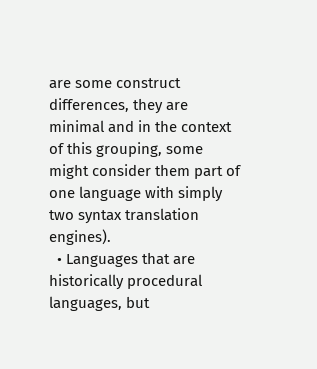are some construct differences, they are minimal and in the context of this grouping, some might consider them part of one language with simply two syntax translation engines).
  • Languages that are historically procedural languages, but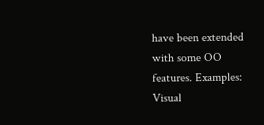have been extended with some OO features. Examples: Visual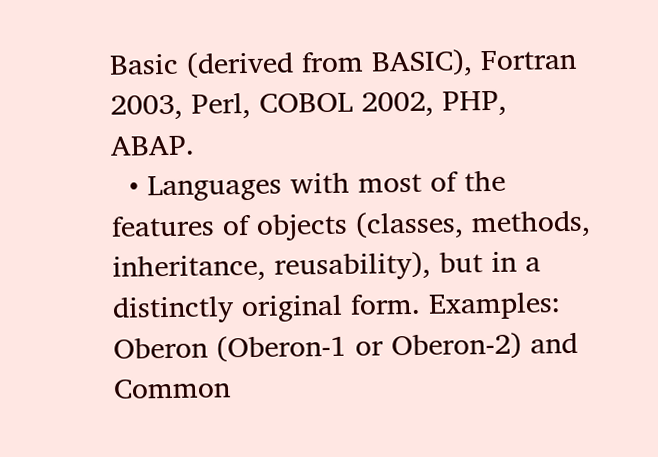Basic (derived from BASIC), Fortran 2003, Perl, COBOL 2002, PHP, ABAP.
  • Languages with most of the features of objects (classes, methods, inheritance, reusability), but in a distinctly original form. Examples: Oberon (Oberon-1 or Oberon-2) and Common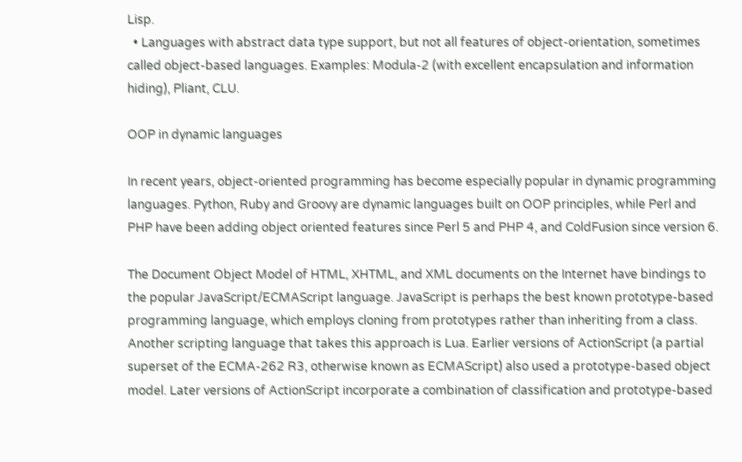Lisp.
  • Languages with abstract data type support, but not all features of object-orientation, sometimes called object-based languages. Examples: Modula-2 (with excellent encapsulation and information hiding), Pliant, CLU.

OOP in dynamic languages

In recent years, object-oriented programming has become especially popular in dynamic programming languages. Python, Ruby and Groovy are dynamic languages built on OOP principles, while Perl and PHP have been adding object oriented features since Perl 5 and PHP 4, and ColdFusion since version 6.

The Document Object Model of HTML, XHTML, and XML documents on the Internet have bindings to the popular JavaScript/ECMAScript language. JavaScript is perhaps the best known prototype-based programming language, which employs cloning from prototypes rather than inheriting from a class. Another scripting language that takes this approach is Lua. Earlier versions of ActionScript (a partial superset of the ECMA-262 R3, otherwise known as ECMAScript) also used a prototype-based object model. Later versions of ActionScript incorporate a combination of classification and prototype-based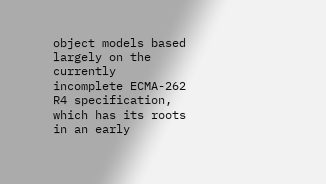object models based largely on the currently incomplete ECMA-262 R4 specification, which has its roots in an early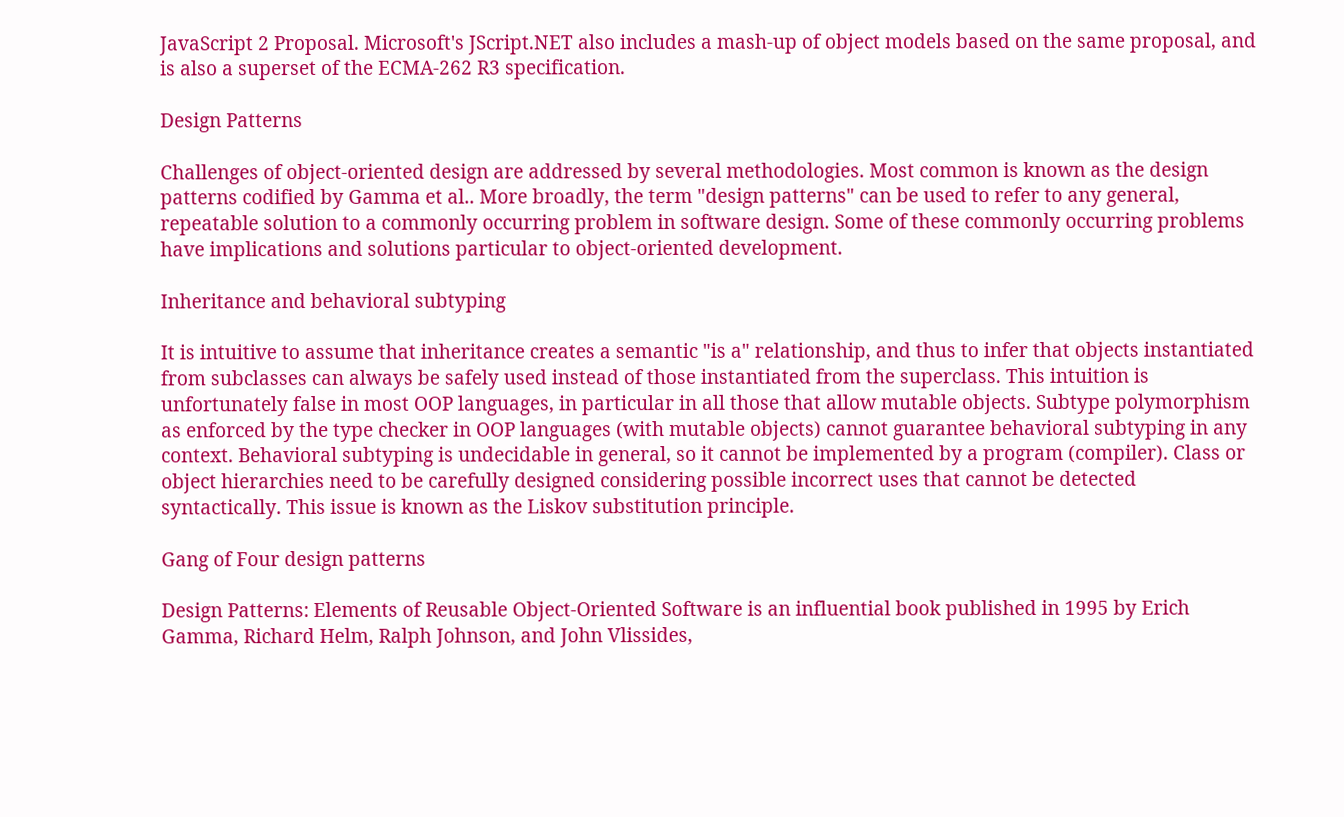JavaScript 2 Proposal. Microsoft's JScript.NET also includes a mash-up of object models based on the same proposal, and is also a superset of the ECMA-262 R3 specification.

Design Patterns

Challenges of object-oriented design are addressed by several methodologies. Most common is known as the design patterns codified by Gamma et al.. More broadly, the term "design patterns" can be used to refer to any general, repeatable solution to a commonly occurring problem in software design. Some of these commonly occurring problems have implications and solutions particular to object-oriented development.

Inheritance and behavioral subtyping

It is intuitive to assume that inheritance creates a semantic "is a" relationship, and thus to infer that objects instantiated from subclasses can always be safely used instead of those instantiated from the superclass. This intuition is unfortunately false in most OOP languages, in particular in all those that allow mutable objects. Subtype polymorphism as enforced by the type checker in OOP languages (with mutable objects) cannot guarantee behavioral subtyping in any context. Behavioral subtyping is undecidable in general, so it cannot be implemented by a program (compiler). Class or object hierarchies need to be carefully designed considering possible incorrect uses that cannot be detected syntactically. This issue is known as the Liskov substitution principle.

Gang of Four design patterns

Design Patterns: Elements of Reusable Object-Oriented Software is an influential book published in 1995 by Erich Gamma, Richard Helm, Ralph Johnson, and John Vlissides,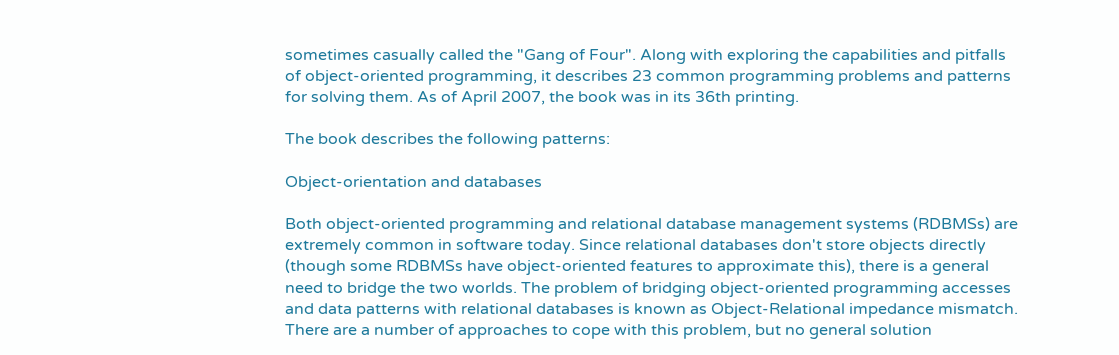sometimes casually called the "Gang of Four". Along with exploring the capabilities and pitfalls of object-oriented programming, it describes 23 common programming problems and patterns for solving them. As of April 2007, the book was in its 36th printing.

The book describes the following patterns:

Object-orientation and databases

Both object-oriented programming and relational database management systems (RDBMSs) are extremely common in software today. Since relational databases don't store objects directly (though some RDBMSs have object-oriented features to approximate this), there is a general need to bridge the two worlds. The problem of bridging object-oriented programming accesses and data patterns with relational databases is known as Object-Relational impedance mismatch. There are a number of approaches to cope with this problem, but no general solution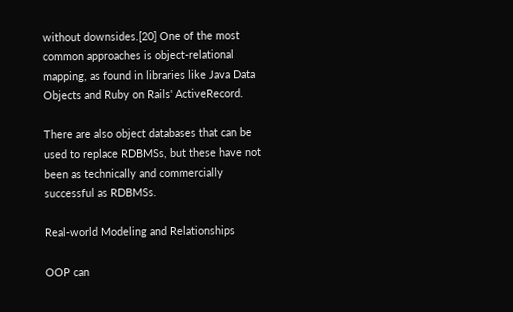without downsides.[20] One of the most common approaches is object-relational mapping, as found in libraries like Java Data Objects and Ruby on Rails' ActiveRecord.

There are also object databases that can be used to replace RDBMSs, but these have not been as technically and commercially successful as RDBMSs.

Real-world Modeling and Relationships

OOP can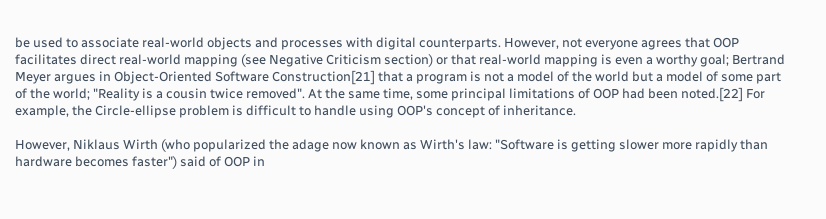be used to associate real-world objects and processes with digital counterparts. However, not everyone agrees that OOP facilitates direct real-world mapping (see Negative Criticism section) or that real-world mapping is even a worthy goal; Bertrand Meyer argues in Object-Oriented Software Construction[21] that a program is not a model of the world but a model of some part of the world; "Reality is a cousin twice removed". At the same time, some principal limitations of OOP had been noted.[22] For example, the Circle-ellipse problem is difficult to handle using OOP's concept of inheritance.

However, Niklaus Wirth (who popularized the adage now known as Wirth's law: "Software is getting slower more rapidly than hardware becomes faster") said of OOP in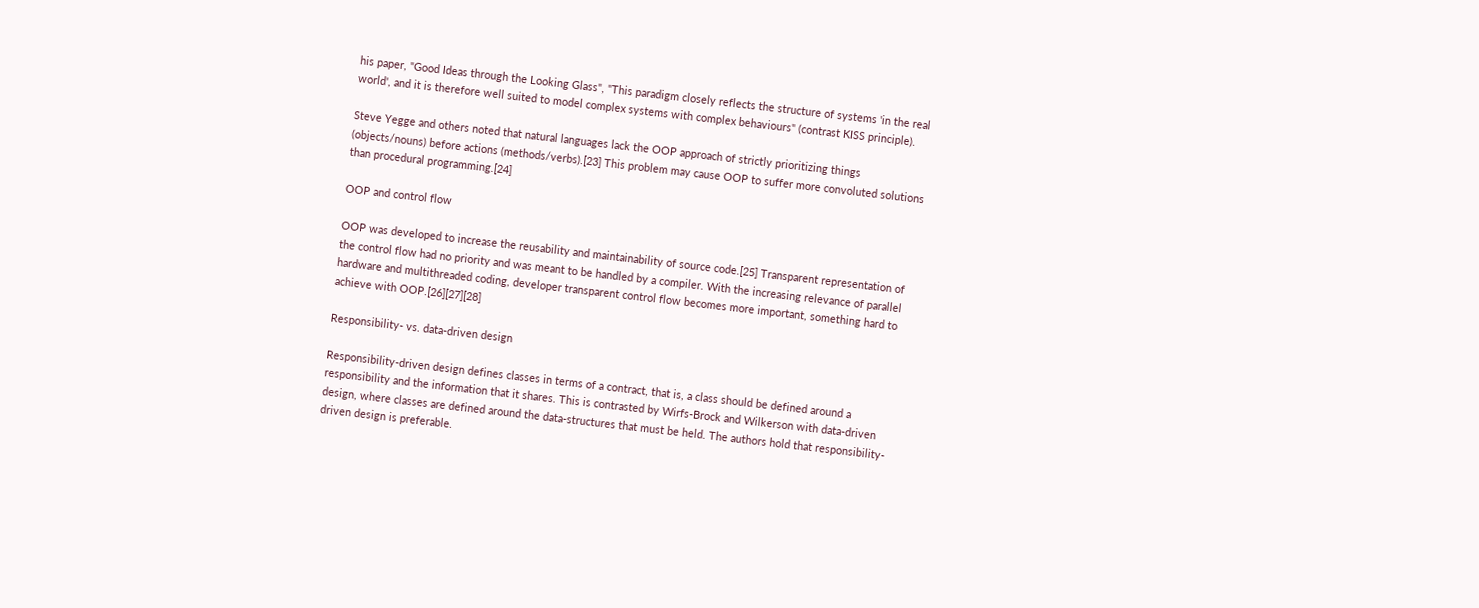his paper, "Good Ideas through the Looking Glass", "This paradigm closely reflects the structure of systems 'in the real world', and it is therefore well suited to model complex systems with complex behaviours" (contrast KISS principle).

Steve Yegge and others noted that natural languages lack the OOP approach of strictly prioritizing things (objects/nouns) before actions (methods/verbs).[23] This problem may cause OOP to suffer more convoluted solutions than procedural programming.[24]

OOP and control flow

OOP was developed to increase the reusability and maintainability of source code.[25] Transparent representation of the control flow had no priority and was meant to be handled by a compiler. With the increasing relevance of parallel hardware and multithreaded coding, developer transparent control flow becomes more important, something hard to achieve with OOP.[26][27][28]

Responsibility- vs. data-driven design

Responsibility-driven design defines classes in terms of a contract, that is, a class should be defined around a responsibility and the information that it shares. This is contrasted by Wirfs-Brock and Wilkerson with data-driven design, where classes are defined around the data-structures that must be held. The authors hold that responsibility-driven design is preferable.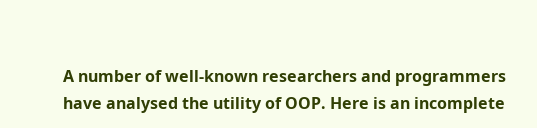A number of well-known researchers and programmers have analysed the utility of OOP. Here is an incomplete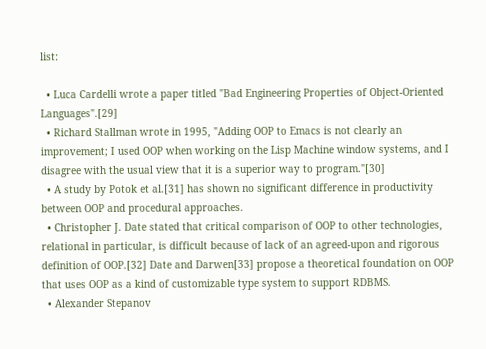list:

  • Luca Cardelli wrote a paper titled "Bad Engineering Properties of Object-Oriented Languages".[29]
  • Richard Stallman wrote in 1995, "Adding OOP to Emacs is not clearly an improvement; I used OOP when working on the Lisp Machine window systems, and I disagree with the usual view that it is a superior way to program."[30]
  • A study by Potok et al.[31] has shown no significant difference in productivity between OOP and procedural approaches.
  • Christopher J. Date stated that critical comparison of OOP to other technologies, relational in particular, is difficult because of lack of an agreed-upon and rigorous definition of OOP.[32] Date and Darwen[33] propose a theoretical foundation on OOP that uses OOP as a kind of customizable type system to support RDBMS.
  • Alexander Stepanov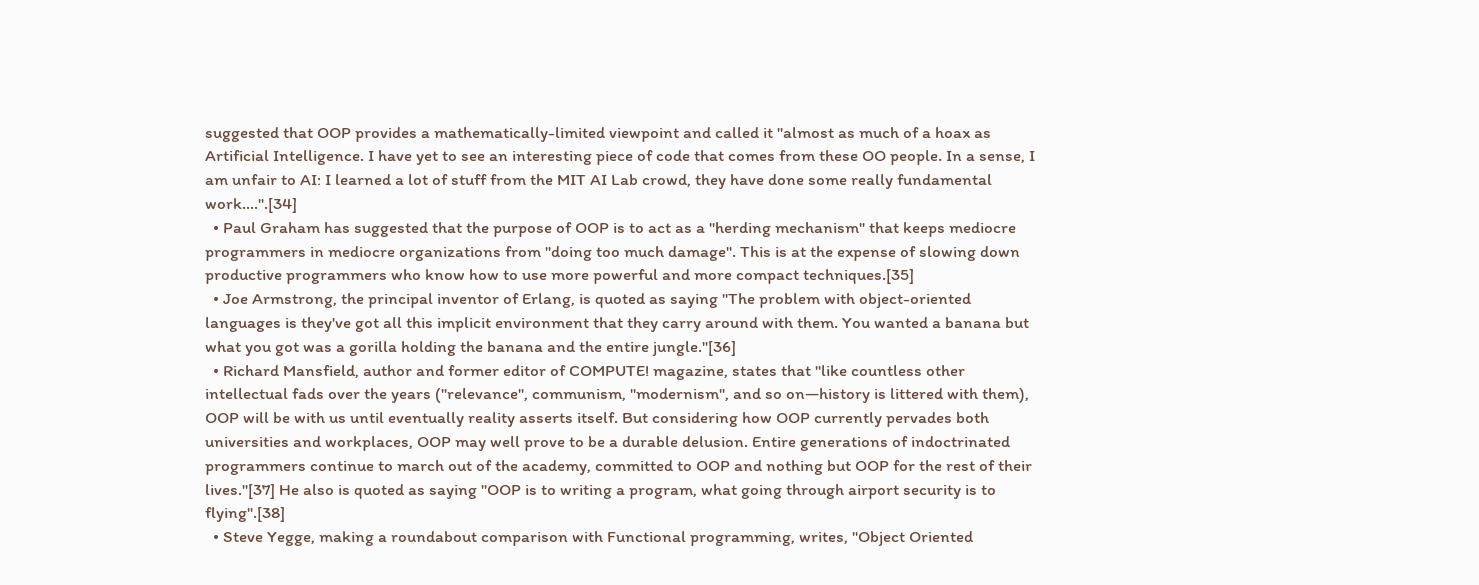suggested that OOP provides a mathematically-limited viewpoint and called it "almost as much of a hoax as Artificial Intelligence. I have yet to see an interesting piece of code that comes from these OO people. In a sense, I am unfair to AI: I learned a lot of stuff from the MIT AI Lab crowd, they have done some really fundamental work....".[34]
  • Paul Graham has suggested that the purpose of OOP is to act as a "herding mechanism" that keeps mediocre programmers in mediocre organizations from "doing too much damage". This is at the expense of slowing down productive programmers who know how to use more powerful and more compact techniques.[35]
  • Joe Armstrong, the principal inventor of Erlang, is quoted as saying "The problem with object-oriented languages is they've got all this implicit environment that they carry around with them. You wanted a banana but what you got was a gorilla holding the banana and the entire jungle."[36]
  • Richard Mansfield, author and former editor of COMPUTE! magazine, states that "like countless other intellectual fads over the years ("relevance", communism, "modernism", and so on—history is littered with them), OOP will be with us until eventually reality asserts itself. But considering how OOP currently pervades both universities and workplaces, OOP may well prove to be a durable delusion. Entire generations of indoctrinated programmers continue to march out of the academy, committed to OOP and nothing but OOP for the rest of their lives."[37] He also is quoted as saying "OOP is to writing a program, what going through airport security is to flying".[38]
  • Steve Yegge, making a roundabout comparison with Functional programming, writes, "Object Oriented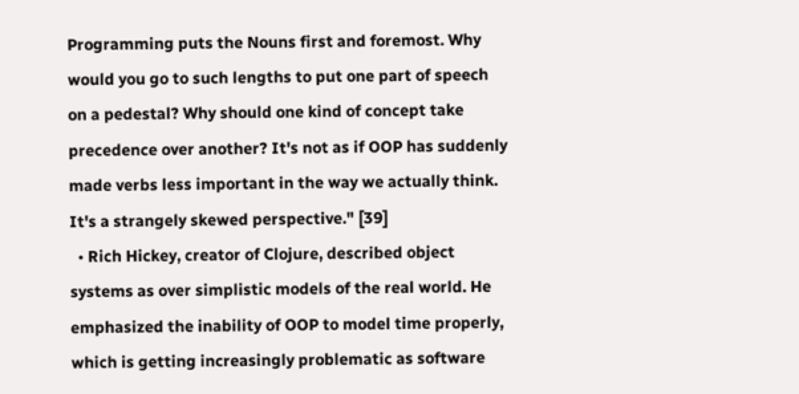Programming puts the Nouns first and foremost. Why would you go to such lengths to put one part of speech on a pedestal? Why should one kind of concept take precedence over another? It's not as if OOP has suddenly made verbs less important in the way we actually think. It's a strangely skewed perspective." [39]
  • Rich Hickey, creator of Clojure, described object systems as over simplistic models of the real world. He emphasized the inability of OOP to model time properly, which is getting increasingly problematic as software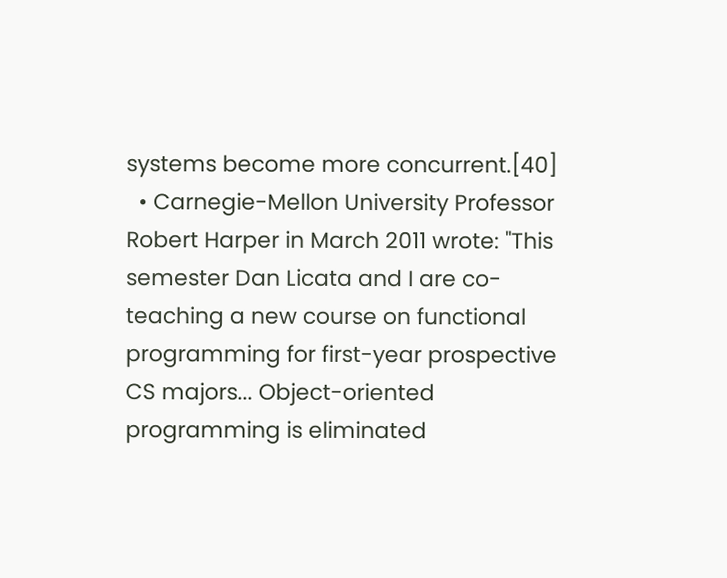systems become more concurrent.[40]
  • Carnegie-Mellon University Professor Robert Harper in March 2011 wrote: "This semester Dan Licata and I are co-teaching a new course on functional programming for first-year prospective CS majors... Object-oriented programming is eliminated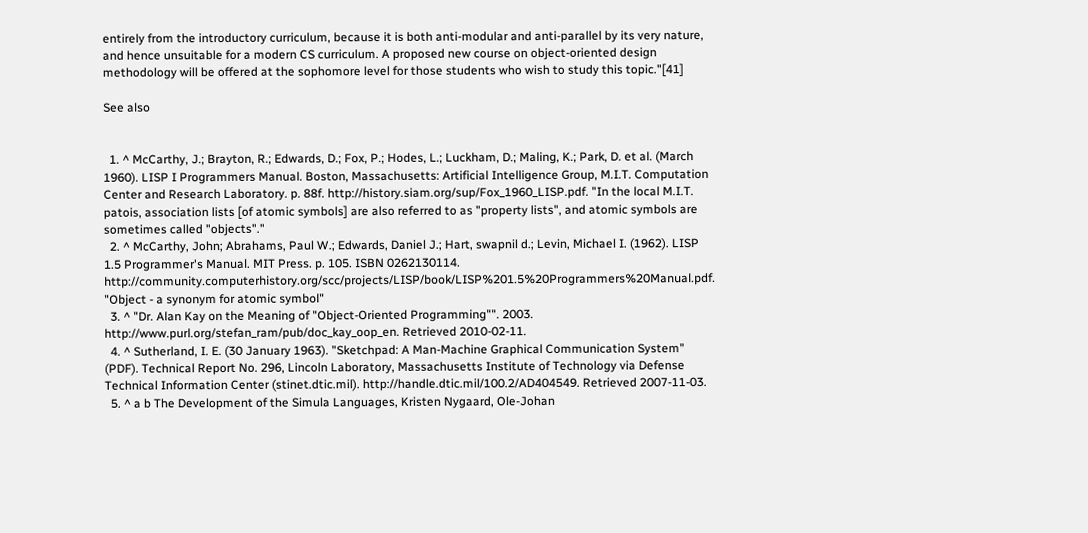entirely from the introductory curriculum, because it is both anti-modular and anti-parallel by its very nature, and hence unsuitable for a modern CS curriculum. A proposed new course on object-oriented design methodology will be offered at the sophomore level for those students who wish to study this topic."[41]

See also


  1. ^ McCarthy, J.; Brayton, R.; Edwards, D.; Fox, P.; Hodes, L.; Luckham, D.; Maling, K.; Park, D. et al. (March 1960). LISP I Programmers Manual. Boston, Massachusetts: Artificial Intelligence Group, M.I.T. Computation Center and Research Laboratory. p. 88f. http://history.siam.org/sup/Fox_1960_LISP.pdf. "In the local M.I.T. patois, association lists [of atomic symbols] are also referred to as "property lists", and atomic symbols are sometimes called "objects"."
  2. ^ McCarthy, John; Abrahams, Paul W.; Edwards, Daniel J.; Hart, swapnil d.; Levin, Michael I. (1962). LISP 1.5 Programmer's Manual. MIT Press. p. 105. ISBN 0262130114. http://community.computerhistory.org/scc/projects/LISP/book/LISP%201.5%20Programmers%20Manual.pdf. "Object - a synonym for atomic symbol"
  3. ^ "Dr. Alan Kay on the Meaning of "Object-Oriented Programming"". 2003. http://www.purl.org/stefan_ram/pub/doc_kay_oop_en. Retrieved 2010-02-11.
  4. ^ Sutherland, I. E. (30 January 1963). "Sketchpad: A Man-Machine Graphical Communication System" (PDF). Technical Report No. 296, Lincoln Laboratory, Massachusetts Institute of Technology via Defense Technical Information Center (stinet.dtic.mil). http://handle.dtic.mil/100.2/AD404549. Retrieved 2007-11-03.
  5. ^ a b The Development of the Simula Languages, Kristen Nygaard, Ole-Johan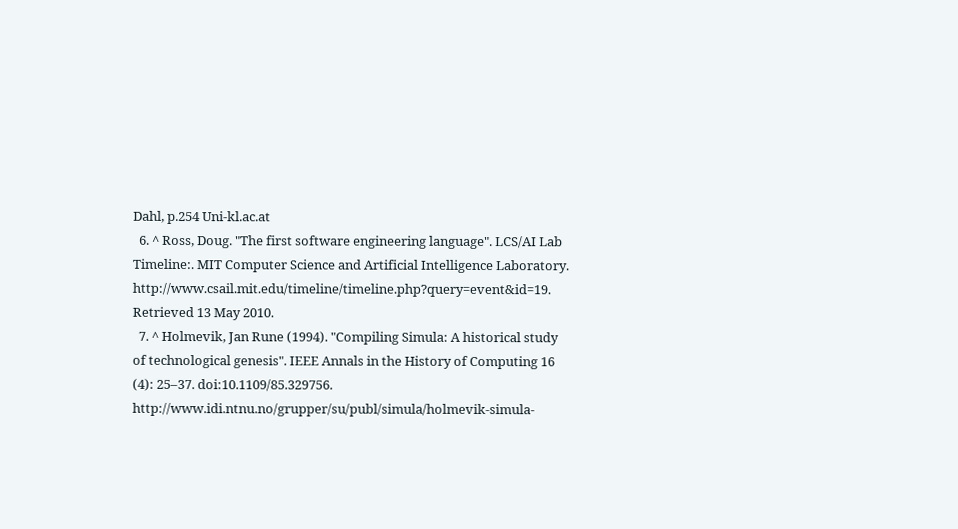Dahl, p.254 Uni-kl.ac.at
  6. ^ Ross, Doug. "The first software engineering language". LCS/AI Lab Timeline:. MIT Computer Science and Artificial Intelligence Laboratory. http://www.csail.mit.edu/timeline/timeline.php?query=event&id=19. Retrieved 13 May 2010.
  7. ^ Holmevik, Jan Rune (1994). "Compiling Simula: A historical study of technological genesis". IEEE Annals in the History of Computing 16 (4): 25–37. doi:10.1109/85.329756. http://www.idi.ntnu.no/grupper/su/publ/simula/holmevik-simula-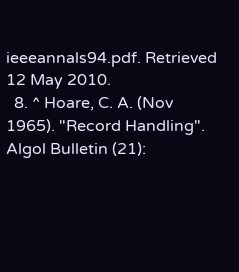ieeeannals94.pdf. Retrieved 12 May 2010.
  8. ^ Hoare, C. A. (Nov 1965). "Record Handling". Algol Bulletin (21):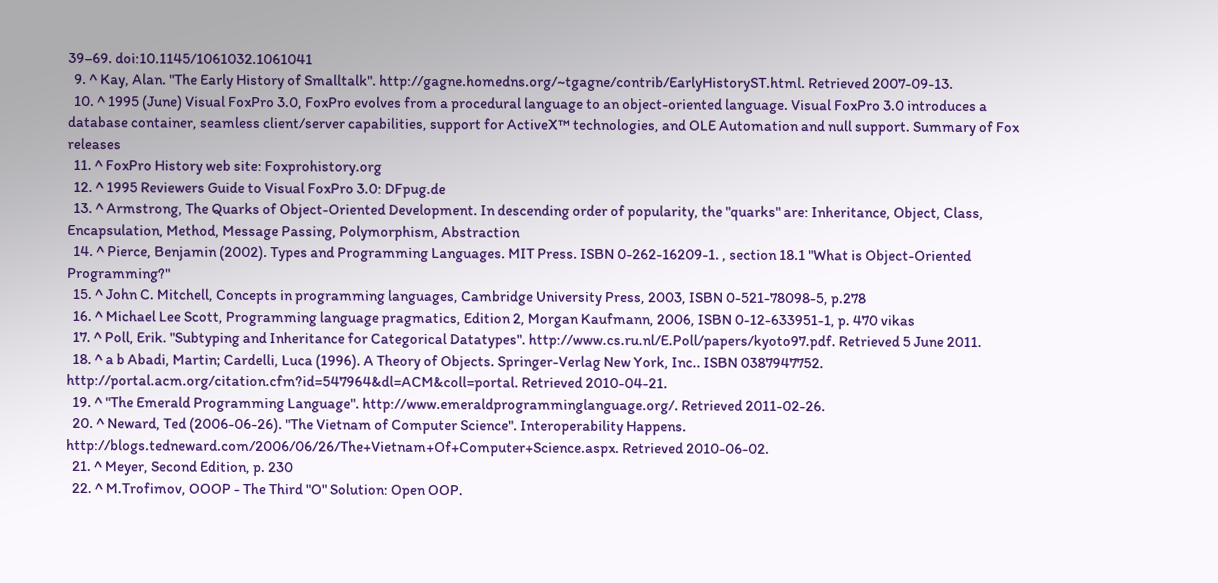39–69. doi:10.1145/1061032.1061041
  9. ^ Kay, Alan. "The Early History of Smalltalk". http://gagne.homedns.org/~tgagne/contrib/EarlyHistoryST.html. Retrieved 2007-09-13.
  10. ^ 1995 (June) Visual FoxPro 3.0, FoxPro evolves from a procedural language to an object-oriented language. Visual FoxPro 3.0 introduces a database container, seamless client/server capabilities, support for ActiveX™ technologies, and OLE Automation and null support. Summary of Fox releases
  11. ^ FoxPro History web site: Foxprohistory.org
  12. ^ 1995 Reviewers Guide to Visual FoxPro 3.0: DFpug.de
  13. ^ Armstrong, The Quarks of Object-Oriented Development. In descending order of popularity, the "quarks" are: Inheritance, Object, Class, Encapsulation, Method, Message Passing, Polymorphism, Abstraction
  14. ^ Pierce, Benjamin (2002). Types and Programming Languages. MIT Press. ISBN 0-262-16209-1. , section 18.1 "What is Object-Oriented Programming?"
  15. ^ John C. Mitchell, Concepts in programming languages, Cambridge University Press, 2003, ISBN 0-521-78098-5, p.278
  16. ^ Michael Lee Scott, Programming language pragmatics, Edition 2, Morgan Kaufmann, 2006, ISBN 0-12-633951-1, p. 470 vikas
  17. ^ Poll, Erik. "Subtyping and Inheritance for Categorical Datatypes". http://www.cs.ru.nl/E.Poll/papers/kyoto97.pdf. Retrieved 5 June 2011.
  18. ^ a b Abadi, Martin; Cardelli, Luca (1996). A Theory of Objects. Springer-Verlag New York, Inc.. ISBN 0387947752. http://portal.acm.org/citation.cfm?id=547964&dl=ACM&coll=portal. Retrieved 2010-04-21.
  19. ^ "The Emerald Programming Language". http://www.emeraldprogramminglanguage.org/. Retrieved 2011-02-26.
  20. ^ Neward, Ted (2006-06-26). "The Vietnam of Computer Science". Interoperability Happens. http://blogs.tedneward.com/2006/06/26/The+Vietnam+Of+Computer+Science.aspx. Retrieved 2010-06-02.
  21. ^ Meyer, Second Edition, p. 230
  22. ^ M.Trofimov, OOOP - The Third "O" Solution: Open OOP.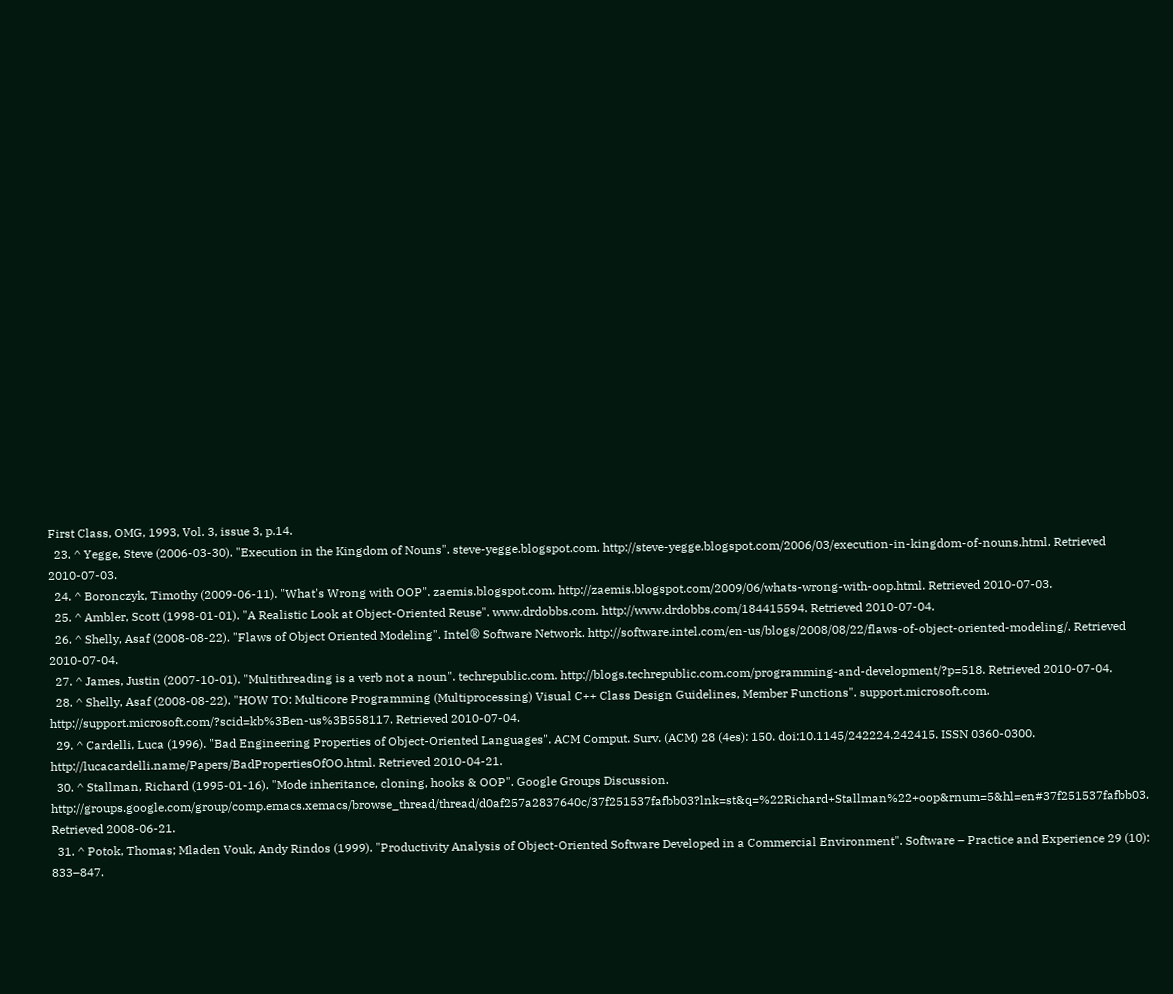First Class, OMG, 1993, Vol. 3, issue 3, p.14.
  23. ^ Yegge, Steve (2006-03-30). "Execution in the Kingdom of Nouns". steve-yegge.blogspot.com. http://steve-yegge.blogspot.com/2006/03/execution-in-kingdom-of-nouns.html. Retrieved 2010-07-03.
  24. ^ Boronczyk, Timothy (2009-06-11). "What's Wrong with OOP". zaemis.blogspot.com. http://zaemis.blogspot.com/2009/06/whats-wrong-with-oop.html. Retrieved 2010-07-03.
  25. ^ Ambler, Scott (1998-01-01). "A Realistic Look at Object-Oriented Reuse". www.drdobbs.com. http://www.drdobbs.com/184415594. Retrieved 2010-07-04.
  26. ^ Shelly, Asaf (2008-08-22). "Flaws of Object Oriented Modeling". Intel® Software Network. http://software.intel.com/en-us/blogs/2008/08/22/flaws-of-object-oriented-modeling/. Retrieved 2010-07-04.
  27. ^ James, Justin (2007-10-01). "Multithreading is a verb not a noun". techrepublic.com. http://blogs.techrepublic.com.com/programming-and-development/?p=518. Retrieved 2010-07-04.
  28. ^ Shelly, Asaf (2008-08-22). "HOW TO: Multicore Programming (Multiprocessing) Visual C++ Class Design Guidelines, Member Functions". support.microsoft.com. http://support.microsoft.com/?scid=kb%3Ben-us%3B558117. Retrieved 2010-07-04.
  29. ^ Cardelli, Luca (1996). "Bad Engineering Properties of Object-Oriented Languages". ACM Comput. Surv. (ACM) 28 (4es): 150. doi:10.1145/242224.242415. ISSN 0360-0300. http://lucacardelli.name/Papers/BadPropertiesOfOO.html. Retrieved 2010-04-21.
  30. ^ Stallman, Richard (1995-01-16). "Mode inheritance, cloning, hooks & OOP". Google Groups Discussion. http://groups.google.com/group/comp.emacs.xemacs/browse_thread/thread/d0af257a2837640c/37f251537fafbb03?lnk=st&q=%22Richard+Stallman%22+oop&rnum=5&hl=en#37f251537fafbb03. Retrieved 2008-06-21.
  31. ^ Potok, Thomas; Mladen Vouk, Andy Rindos (1999). "Productivity Analysis of Object-Oriented Software Developed in a Commercial Environment". Software – Practice and Experience 29 (10): 833–847.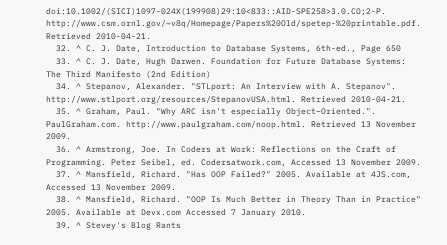doi:10.1002/(SICI)1097-024X(199908)29:10<833::AID-SPE258>3.0.CO;2-P. http://www.csm.ornl.gov/~v8q/Homepage/Papers%20Old/spetep-%20printable.pdf. Retrieved 2010-04-21.
  32. ^ C. J. Date, Introduction to Database Systems, 6th-ed., Page 650
  33. ^ C. J. Date, Hugh Darwen. Foundation for Future Database Systems: The Third Manifesto (2nd Edition)
  34. ^ Stepanov, Alexander. "STLport: An Interview with A. Stepanov". http://www.stlport.org/resources/StepanovUSA.html. Retrieved 2010-04-21.
  35. ^ Graham, Paul. "Why ARC isn't especially Object–Oriented.". PaulGraham.com. http://www.paulgraham.com/noop.html. Retrieved 13 November 2009.
  36. ^ Armstrong, Joe. In Coders at Work: Reflections on the Craft of Programming. Peter Seibel, ed. Codersatwork.com, Accessed 13 November 2009.
  37. ^ Mansfield, Richard. "Has OOP Failed?" 2005. Available at 4JS.com, Accessed 13 November 2009.
  38. ^ Mansfield, Richard. "OOP Is Much Better in Theory Than in Practice" 2005. Available at Devx.com Accessed 7 January 2010.
  39. ^ Stevey's Blog Rants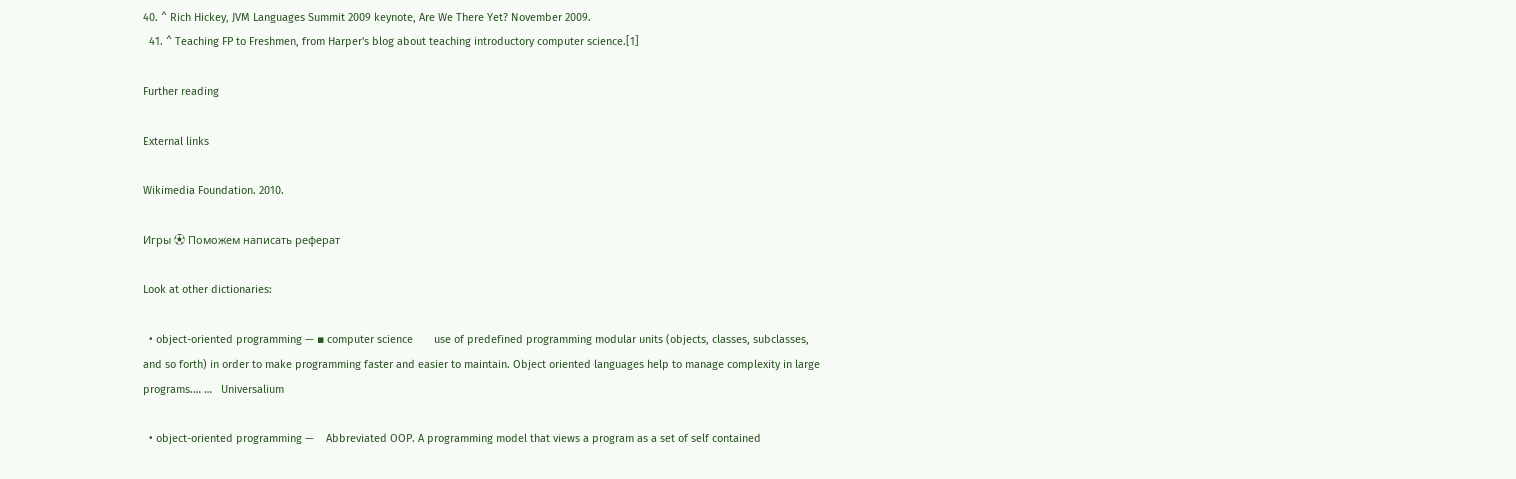40. ^ Rich Hickey, JVM Languages Summit 2009 keynote, Are We There Yet? November 2009.
  41. ^ Teaching FP to Freshmen, from Harper's blog about teaching introductory computer science.[1]

Further reading

External links

Wikimedia Foundation. 2010.

Игры ⚽ Поможем написать реферат

Look at other dictionaries:

  • object-oriented programming — ▪ computer science       use of predefined programming modular units (objects, classes, subclasses, and so forth) in order to make programming faster and easier to maintain. Object oriented languages help to manage complexity in large programs.… …   Universalium

  • object-oriented programming —    Abbreviated OOP. A programming model that views a program as a set of self contained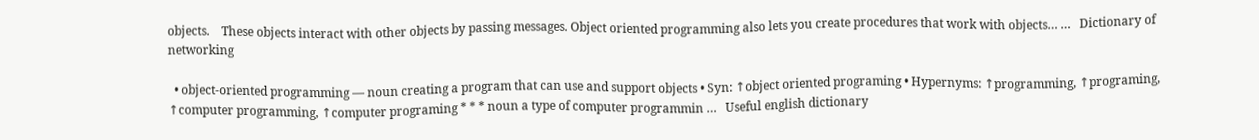objects.    These objects interact with other objects by passing messages. Object oriented programming also lets you create procedures that work with objects… …   Dictionary of networking

  • object-oriented programming — noun creating a program that can use and support objects • Syn: ↑object oriented programing • Hypernyms: ↑programming, ↑programing, ↑computer programming, ↑computer programing * * * noun a type of computer programmin …   Useful english dictionary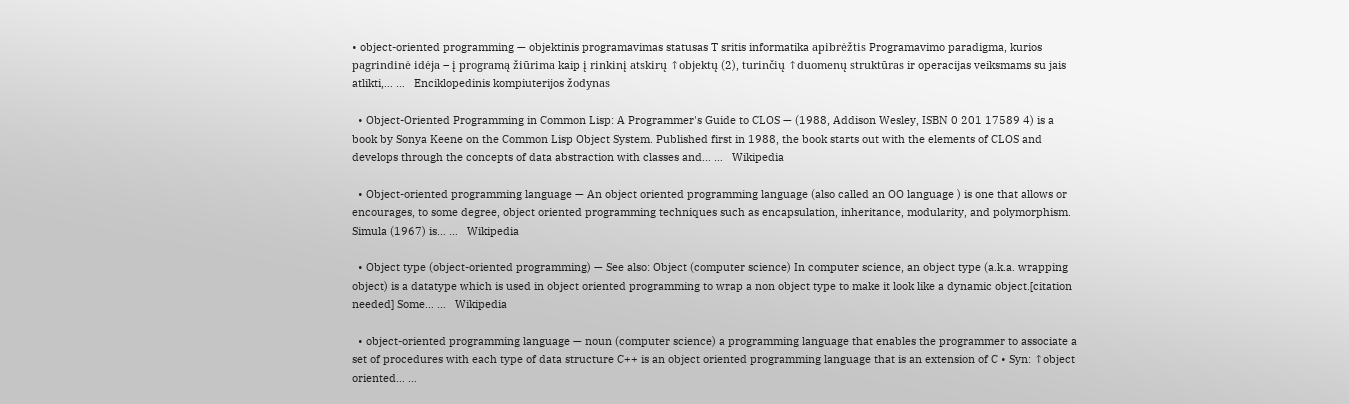• object-oriented programming — objektinis programavimas statusas T sritis informatika apibrėžtis Programavimo paradigma, kurios pagrindinė idėja – į programą žiūrima kaip į rinkinį atskirų ↑objektų (2), turinčių ↑duomenų struktūras ir operacijas veiksmams su jais atlikti,… …   Enciklopedinis kompiuterijos žodynas

  • Object-Oriented Programming in Common Lisp: A Programmer's Guide to CLOS — (1988, Addison Wesley, ISBN 0 201 17589 4) is a book by Sonya Keene on the Common Lisp Object System. Published first in 1988, the book starts out with the elements of CLOS and develops through the concepts of data abstraction with classes and… …   Wikipedia

  • Object-oriented programming language — An object oriented programming language (also called an OO language ) is one that allows or encourages, to some degree, object oriented programming techniques such as encapsulation, inheritance, modularity, and polymorphism. Simula (1967) is… …   Wikipedia

  • Object type (object-oriented programming) — See also: Object (computer science) In computer science, an object type (a.k.a. wrapping object) is a datatype which is used in object oriented programming to wrap a non object type to make it look like a dynamic object.[citation needed] Some… …   Wikipedia

  • object-oriented programming language — noun (computer science) a programming language that enables the programmer to associate a set of procedures with each type of data structure C++ is an object oriented programming language that is an extension of C • Syn: ↑object oriented… …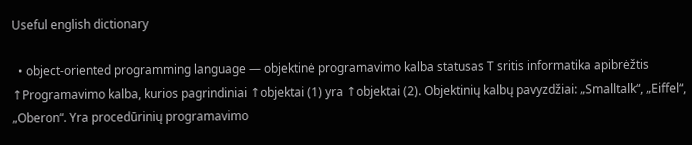Useful english dictionary

  • object-oriented programming language — objektinė programavimo kalba statusas T sritis informatika apibrėžtis ↑Programavimo kalba, kurios pagrindiniai ↑objektai (1) yra ↑objektai (2). Objektinių kalbų pavyzdžiai: „Smalltalk“, „Eiffel“, „Oberon“. Yra procedūrinių programavimo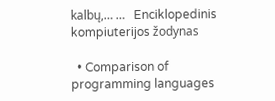kalbų,… …   Enciklopedinis kompiuterijos žodynas

  • Comparison of programming languages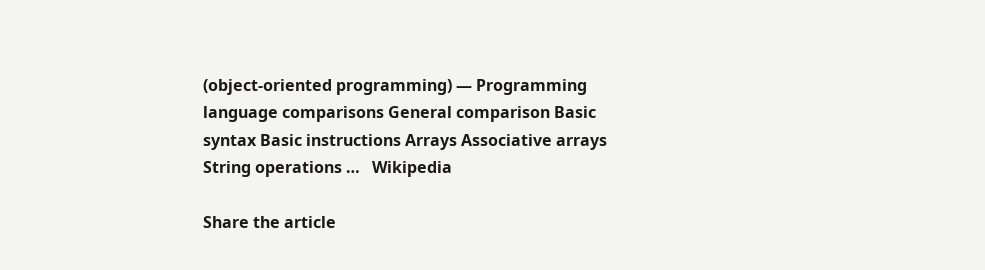(object-oriented programming) — Programming language comparisons General comparison Basic syntax Basic instructions Arrays Associative arrays String operations …   Wikipedia

Share the article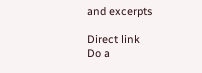and excerpts

Direct link
Do a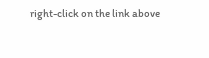right-click on the link above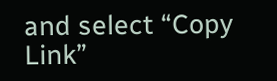and select “Copy Link”